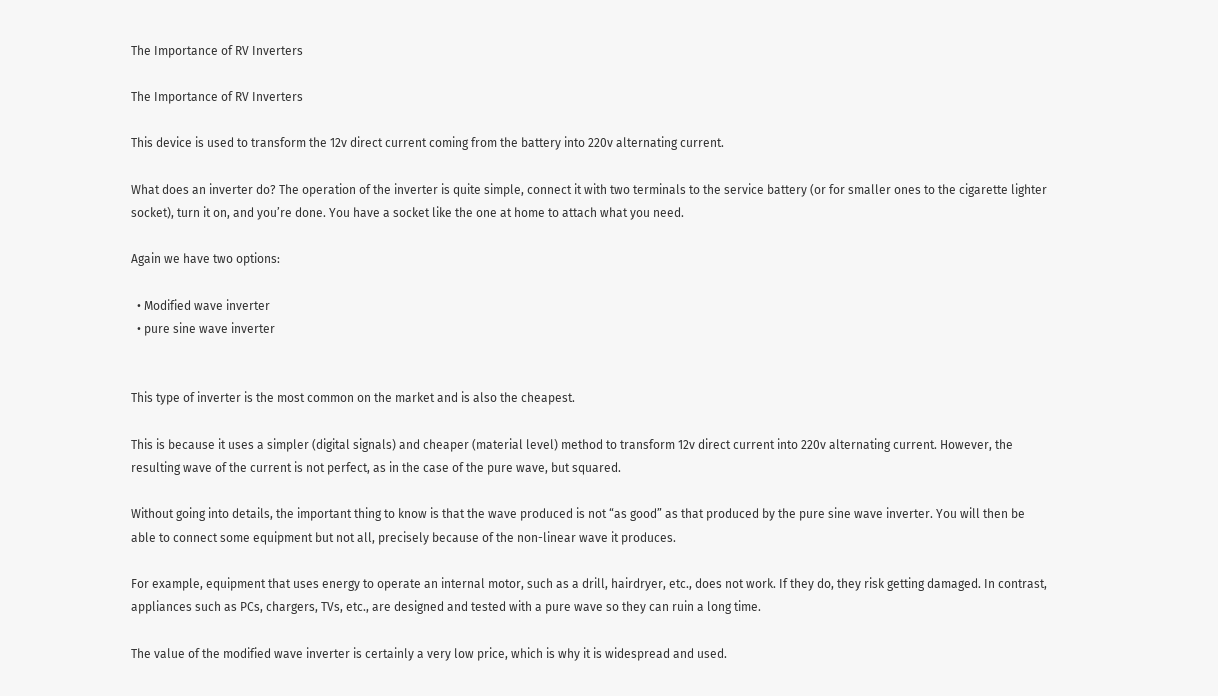The Importance of RV Inverters

The Importance of RV Inverters

This device is used to transform the 12v direct current coming from the battery into 220v alternating current.

What does an inverter do? The operation of the inverter is quite simple, connect it with two terminals to the service battery (or for smaller ones to the cigarette lighter socket), turn it on, and you’re done. You have a socket like the one at home to attach what you need.

Again we have two options:

  • Modified wave inverter
  • pure sine wave inverter


This type of inverter is the most common on the market and is also the cheapest.

This is because it uses a simpler (digital signals) and cheaper (material level) method to transform 12v direct current into 220v alternating current. However, the resulting wave of the current is not perfect, as in the case of the pure wave, but squared.

Without going into details, the important thing to know is that the wave produced is not “as good” as that produced by the pure sine wave inverter. You will then be able to connect some equipment but not all, precisely because of the non-linear wave it produces.

For example, equipment that uses energy to operate an internal motor, such as a drill, hairdryer, etc., does not work. If they do, they risk getting damaged. In contrast, appliances such as PCs, chargers, TVs, etc., are designed and tested with a pure wave so they can ruin a long time.

The value of the modified wave inverter is certainly a very low price, which is why it is widespread and used.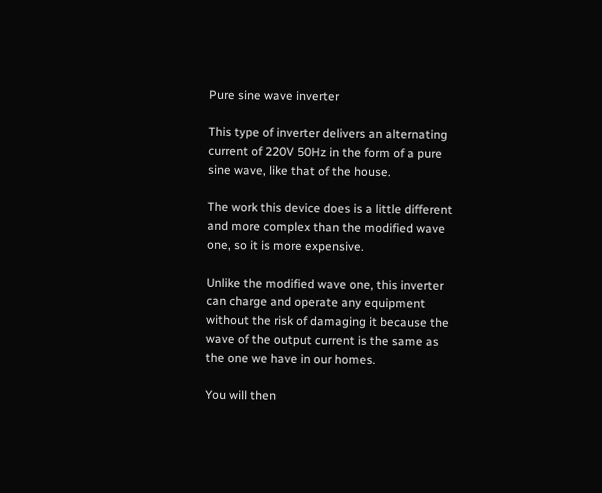Pure sine wave inverter

This type of inverter delivers an alternating current of 220V 50Hz in the form of a pure sine wave, like that of the house.

The work this device does is a little different and more complex than the modified wave one, so it is more expensive.

Unlike the modified wave one, this inverter can charge and operate any equipment without the risk of damaging it because the wave of the output current is the same as the one we have in our homes.

You will then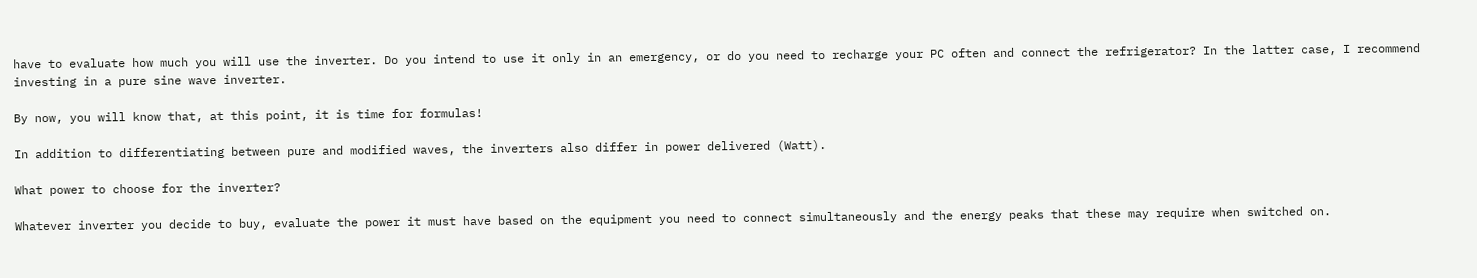have to evaluate how much you will use the inverter. Do you intend to use it only in an emergency, or do you need to recharge your PC often and connect the refrigerator? In the latter case, I recommend investing in a pure sine wave inverter.

By now, you will know that, at this point, it is time for formulas!

In addition to differentiating between pure and modified waves, the inverters also differ in power delivered (Watt).

What power to choose for the inverter?

Whatever inverter you decide to buy, evaluate the power it must have based on the equipment you need to connect simultaneously and the energy peaks that these may require when switched on.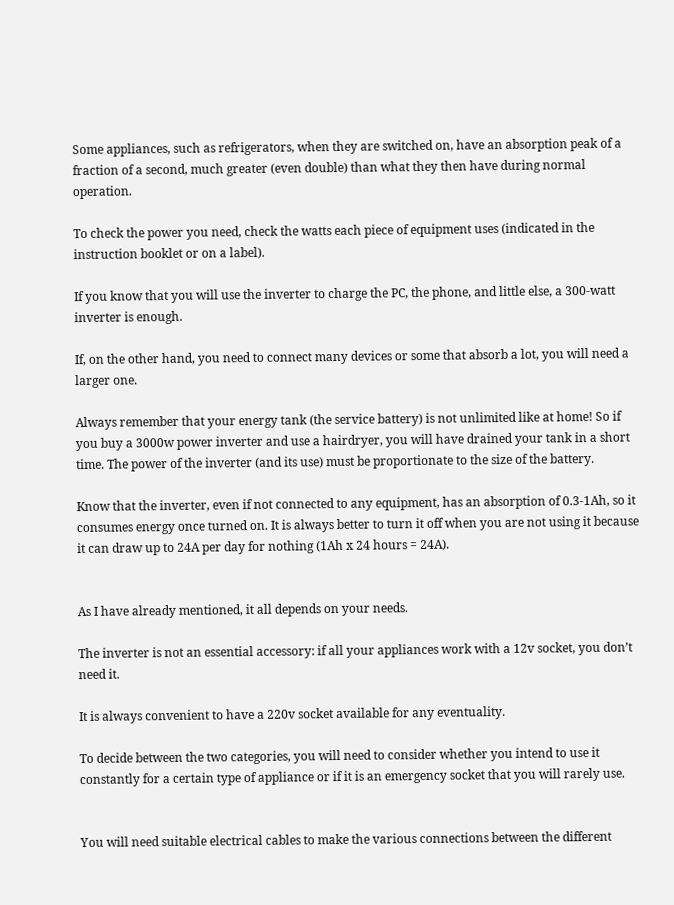Some appliances, such as refrigerators, when they are switched on, have an absorption peak of a fraction of a second, much greater (even double) than what they then have during normal operation.

To check the power you need, check the watts each piece of equipment uses (indicated in the instruction booklet or on a label).

If you know that you will use the inverter to charge the PC, the phone, and little else, a 300-watt inverter is enough.

If, on the other hand, you need to connect many devices or some that absorb a lot, you will need a larger one.

Always remember that your energy tank (the service battery) is not unlimited like at home! So if you buy a 3000w power inverter and use a hairdryer, you will have drained your tank in a short time. The power of the inverter (and its use) must be proportionate to the size of the battery.

Know that the inverter, even if not connected to any equipment, has an absorption of 0.3-1Ah, so it consumes energy once turned on. It is always better to turn it off when you are not using it because it can draw up to 24A per day for nothing (1Ah x 24 hours = 24A).


As I have already mentioned, it all depends on your needs.

The inverter is not an essential accessory: if all your appliances work with a 12v socket, you don’t need it.

It is always convenient to have a 220v socket available for any eventuality.

To decide between the two categories, you will need to consider whether you intend to use it constantly for a certain type of appliance or if it is an emergency socket that you will rarely use.


You will need suitable electrical cables to make the various connections between the different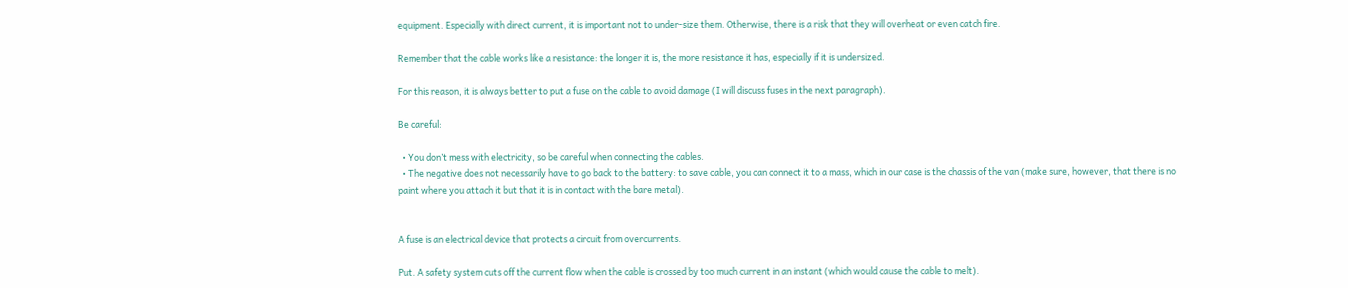equipment. Especially with direct current, it is important not to under-size them. Otherwise, there is a risk that they will overheat or even catch fire.

Remember that the cable works like a resistance: the longer it is, the more resistance it has, especially if it is undersized.

For this reason, it is always better to put a fuse on the cable to avoid damage (I will discuss fuses in the next paragraph).

Be careful:

  • You don’t mess with electricity, so be careful when connecting the cables.
  • The negative does not necessarily have to go back to the battery: to save cable, you can connect it to a mass, which in our case is the chassis of the van (make sure, however, that there is no paint where you attach it but that it is in contact with the bare metal).


A fuse is an electrical device that protects a circuit from overcurrents.

Put. A safety system cuts off the current flow when the cable is crossed by too much current in an instant (which would cause the cable to melt).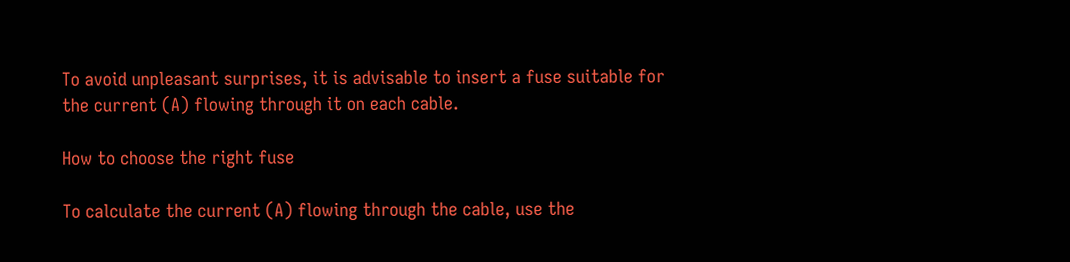To avoid unpleasant surprises, it is advisable to insert a fuse suitable for the current (A) flowing through it on each cable.

How to choose the right fuse

To calculate the current (A) flowing through the cable, use the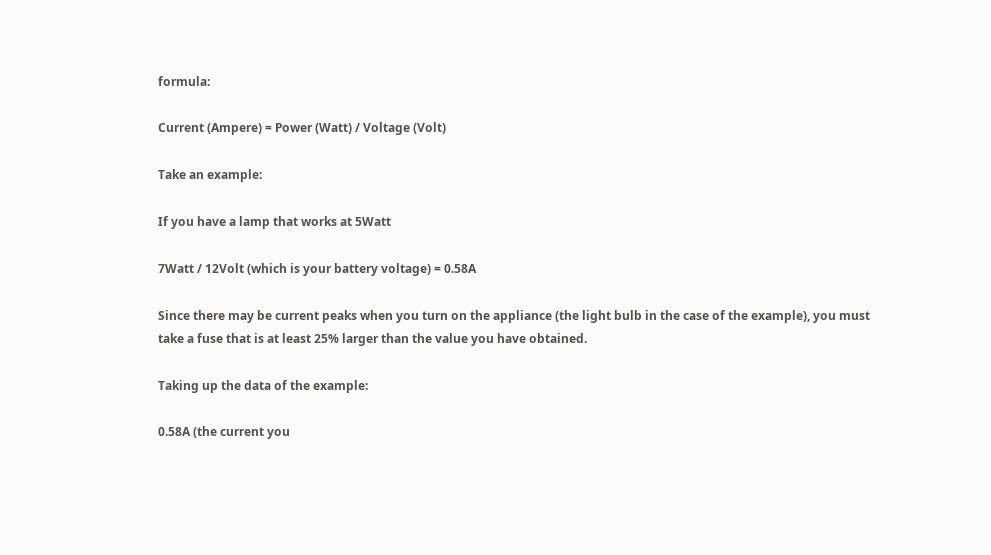formula:

Current (Ampere) = Power (Watt) / Voltage (Volt)

Take an example:

If you have a lamp that works at 5Watt

7Watt / 12Volt (which is your battery voltage) = 0.58A

Since there may be current peaks when you turn on the appliance (the light bulb in the case of the example), you must take a fuse that is at least 25% larger than the value you have obtained.

Taking up the data of the example:

0.58A (the current you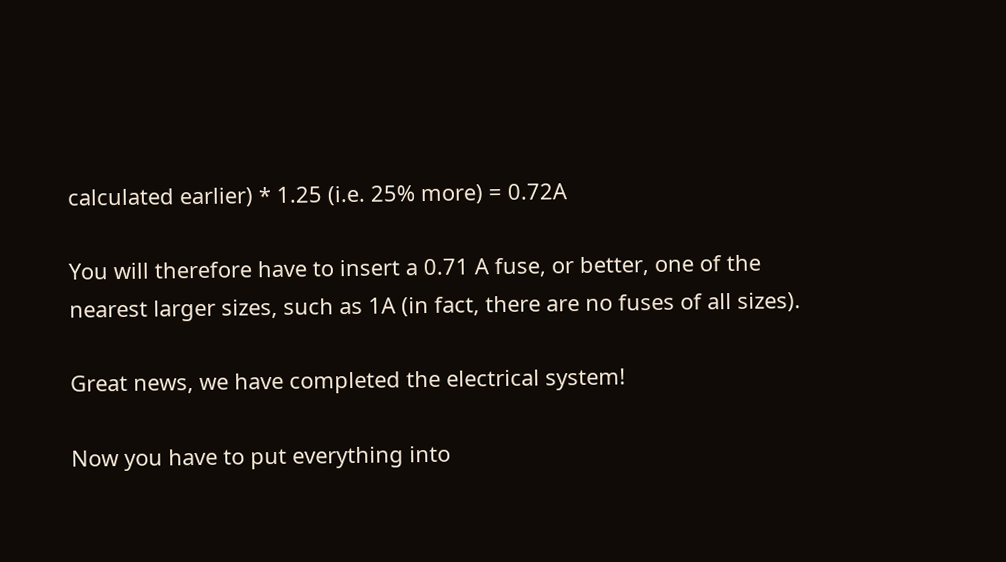calculated earlier) * 1.25 (i.e. 25% more) = 0.72A

You will therefore have to insert a 0.71 A fuse, or better, one of the nearest larger sizes, such as 1A (in fact, there are no fuses of all sizes).

Great news, we have completed the electrical system!

Now you have to put everything into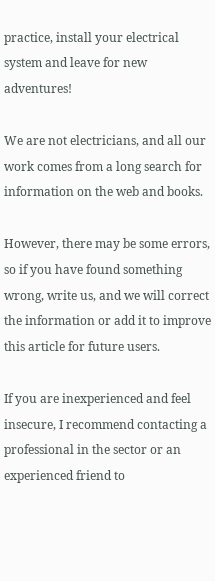practice, install your electrical system and leave for new adventures!

We are not electricians, and all our work comes from a long search for information on the web and books.

However, there may be some errors, so if you have found something wrong, write us, and we will correct the information or add it to improve this article for future users.

If you are inexperienced and feel insecure, I recommend contacting a professional in the sector or an experienced friend to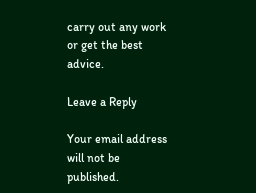carry out any work or get the best advice.

Leave a Reply

Your email address will not be published.